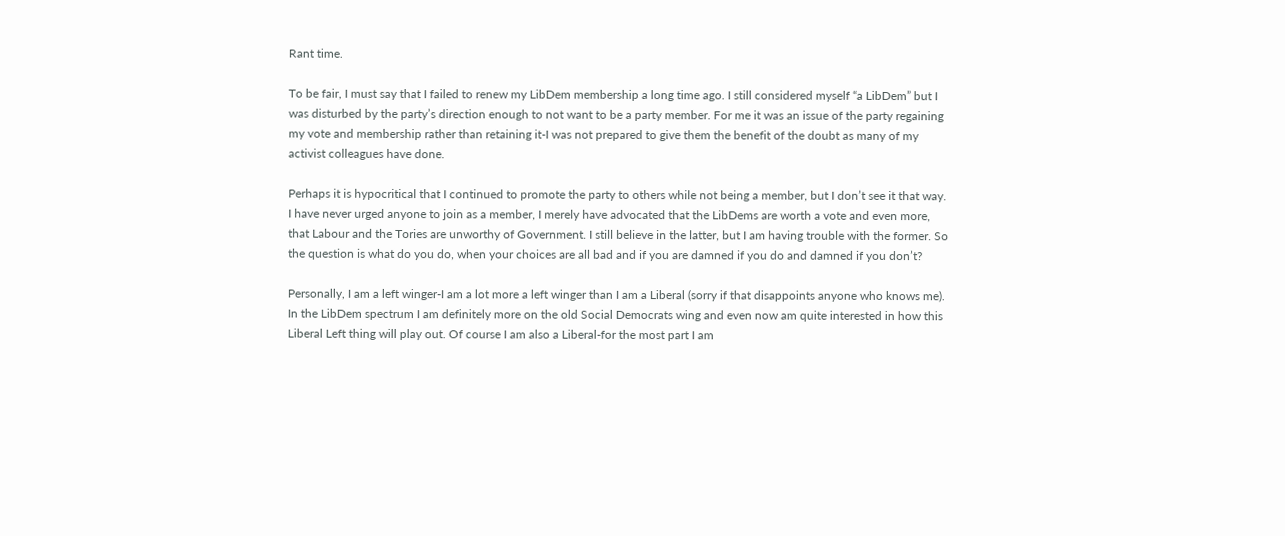Rant time.

To be fair, I must say that I failed to renew my LibDem membership a long time ago. I still considered myself “a LibDem” but I was disturbed by the party’s direction enough to not want to be a party member. For me it was an issue of the party regaining my vote and membership rather than retaining it-I was not prepared to give them the benefit of the doubt as many of my activist colleagues have done.

Perhaps it is hypocritical that I continued to promote the party to others while not being a member, but I don’t see it that way. I have never urged anyone to join as a member, I merely have advocated that the LibDems are worth a vote and even more, that Labour and the Tories are unworthy of Government. I still believe in the latter, but I am having trouble with the former. So the question is what do you do, when your choices are all bad and if you are damned if you do and damned if you don’t?

Personally, I am a left winger-I am a lot more a left winger than I am a Liberal (sorry if that disappoints anyone who knows me). In the LibDem spectrum I am definitely more on the old Social Democrats wing and even now am quite interested in how this Liberal Left thing will play out. Of course I am also a Liberal-for the most part I am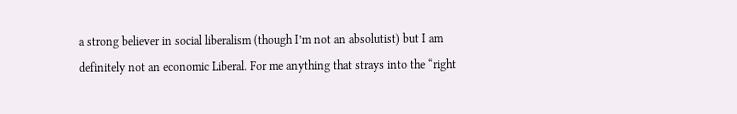a strong believer in social liberalism (though I’m not an absolutist) but I am definitely not an economic Liberal. For me anything that strays into the “right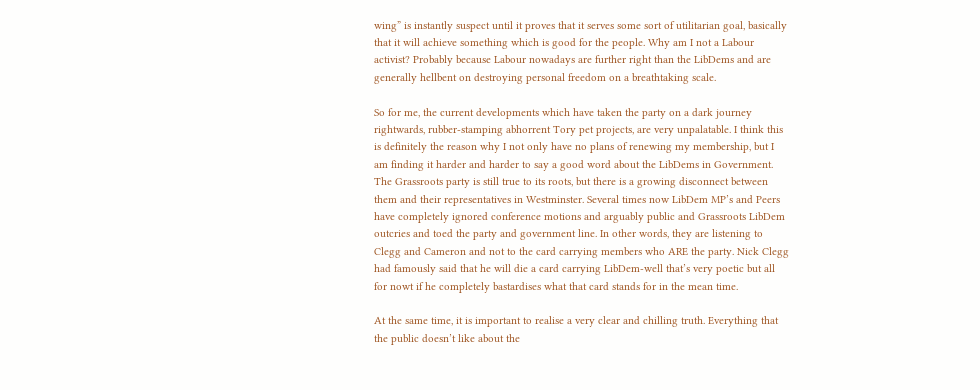wing” is instantly suspect until it proves that it serves some sort of utilitarian goal, basically that it will achieve something which is good for the people. Why am I not a Labour activist? Probably because Labour nowadays are further right than the LibDems and are generally hellbent on destroying personal freedom on a breathtaking scale.

So for me, the current developments which have taken the party on a dark journey rightwards, rubber-stamping abhorrent Tory pet projects, are very unpalatable. I think this is definitely the reason why I not only have no plans of renewing my membership, but I am finding it harder and harder to say a good word about the LibDems in Government. The Grassroots party is still true to its roots, but there is a growing disconnect between them and their representatives in Westminster. Several times now LibDem MP’s and Peers have completely ignored conference motions and arguably public and Grassroots LibDem outcries and toed the party and government line. In other words, they are listening to Clegg and Cameron and not to the card carrying members who ARE the party. Nick Clegg had famously said that he will die a card carrying LibDem-well that’s very poetic but all for nowt if he completely bastardises what that card stands for in the mean time.

At the same time, it is important to realise a very clear and chilling truth. Everything that the public doesn’t like about the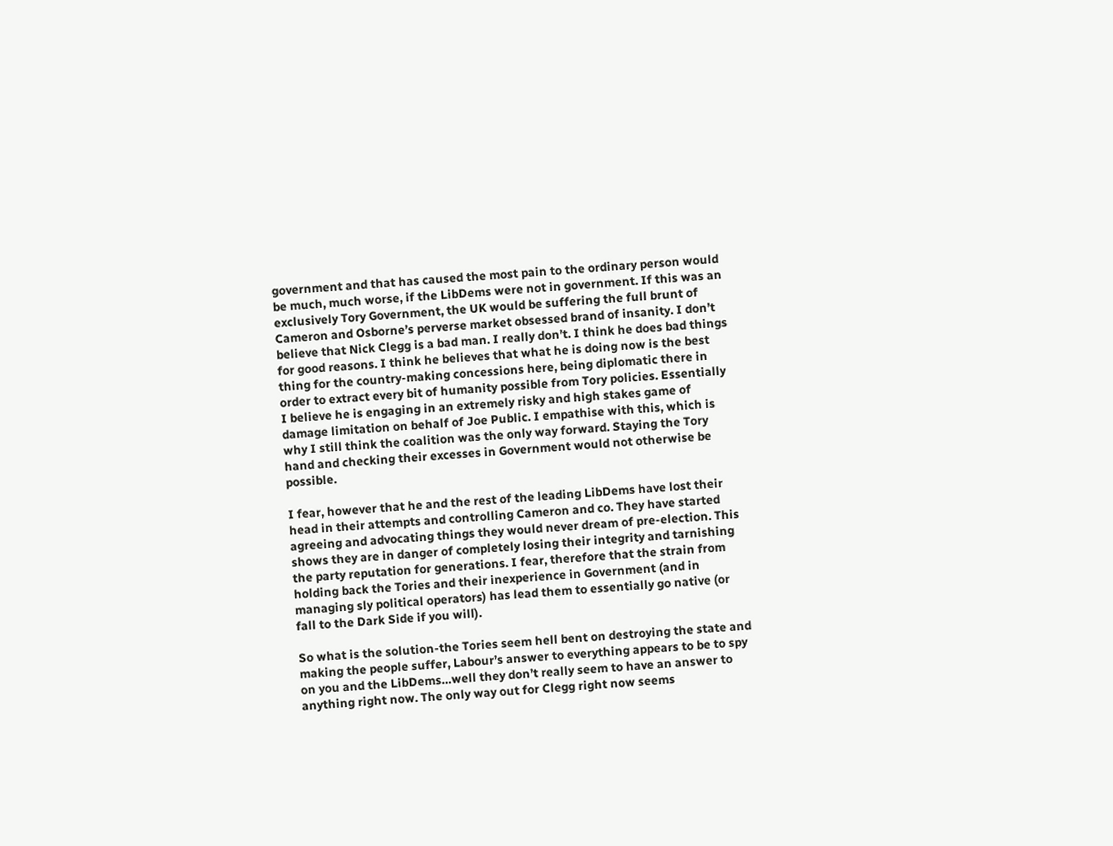government and that has caused the most pain to the ordinary person would be much, much worse, if the LibDems were not in government. If this was an exclusively Tory Government, the UK would be suffering the full brunt of Cameron and Osborne’s perverse market obsessed brand of insanity. I don’t believe that Nick Clegg is a bad man. I really don’t. I think he does bad things for good reasons. I think he believes that what he is doing now is the best thing for the country-making concessions here, being diplomatic there in order to extract every bit of humanity possible from Tory policies. Essentially I believe he is engaging in an extremely risky and high stakes game of damage limitation on behalf of Joe Public. I empathise with this, which is why I still think the coalition was the only way forward. Staying the Tory hand and checking their excesses in Government would not otherwise be possible.

I fear, however that he and the rest of the leading LibDems have lost their head in their attempts and controlling Cameron and co. They have started agreeing and advocating things they would never dream of pre-election. This shows they are in danger of completely losing their integrity and tarnishing the party reputation for generations. I fear, therefore that the strain from holding back the Tories and their inexperience in Government (and in managing sly political operators) has lead them to essentially go native (or fall to the Dark Side if you will).

So what is the solution-the Tories seem hell bent on destroying the state and making the people suffer, Labour’s answer to everything appears to be to spy on you and the LibDems…well they don’t really seem to have an answer to anything right now. The only way out for Clegg right now seems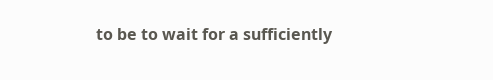to be to wait for a sufficiently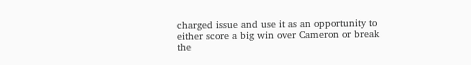charged issue and use it as an opportunity to either score a big win over Cameron or break the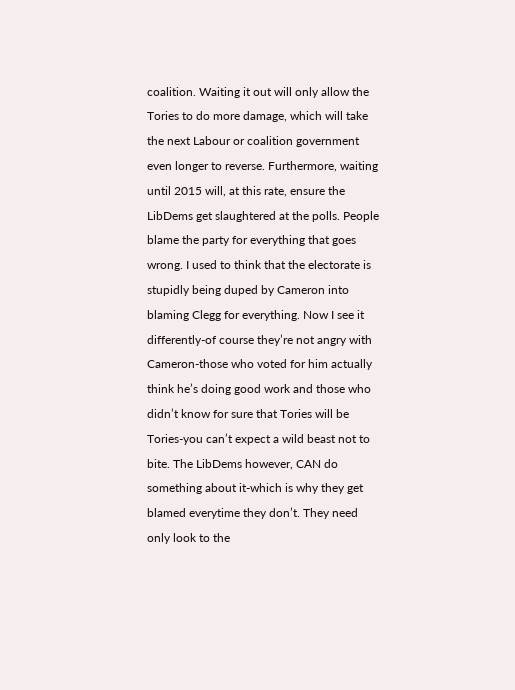coalition. Waiting it out will only allow the Tories to do more damage, which will take the next Labour or coalition government even longer to reverse. Furthermore, waiting until 2015 will, at this rate, ensure the LibDems get slaughtered at the polls. People blame the party for everything that goes wrong. I used to think that the electorate is stupidly being duped by Cameron into blaming Clegg for everything. Now I see it differently-of course they’re not angry with Cameron-those who voted for him actually think he’s doing good work and those who didn’t know for sure that Tories will be Tories-you can’t expect a wild beast not to bite. The LibDems however, CAN do something about it-which is why they get blamed everytime they don’t. They need only look to the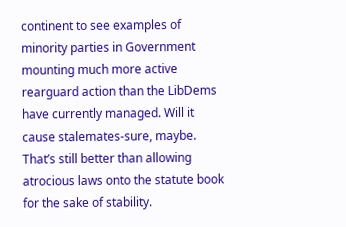continent to see examples of minority parties in Government mounting much more active rearguard action than the LibDems have currently managed. Will it cause stalemates-sure, maybe. That’s still better than allowing atrocious laws onto the statute book for the sake of stability.